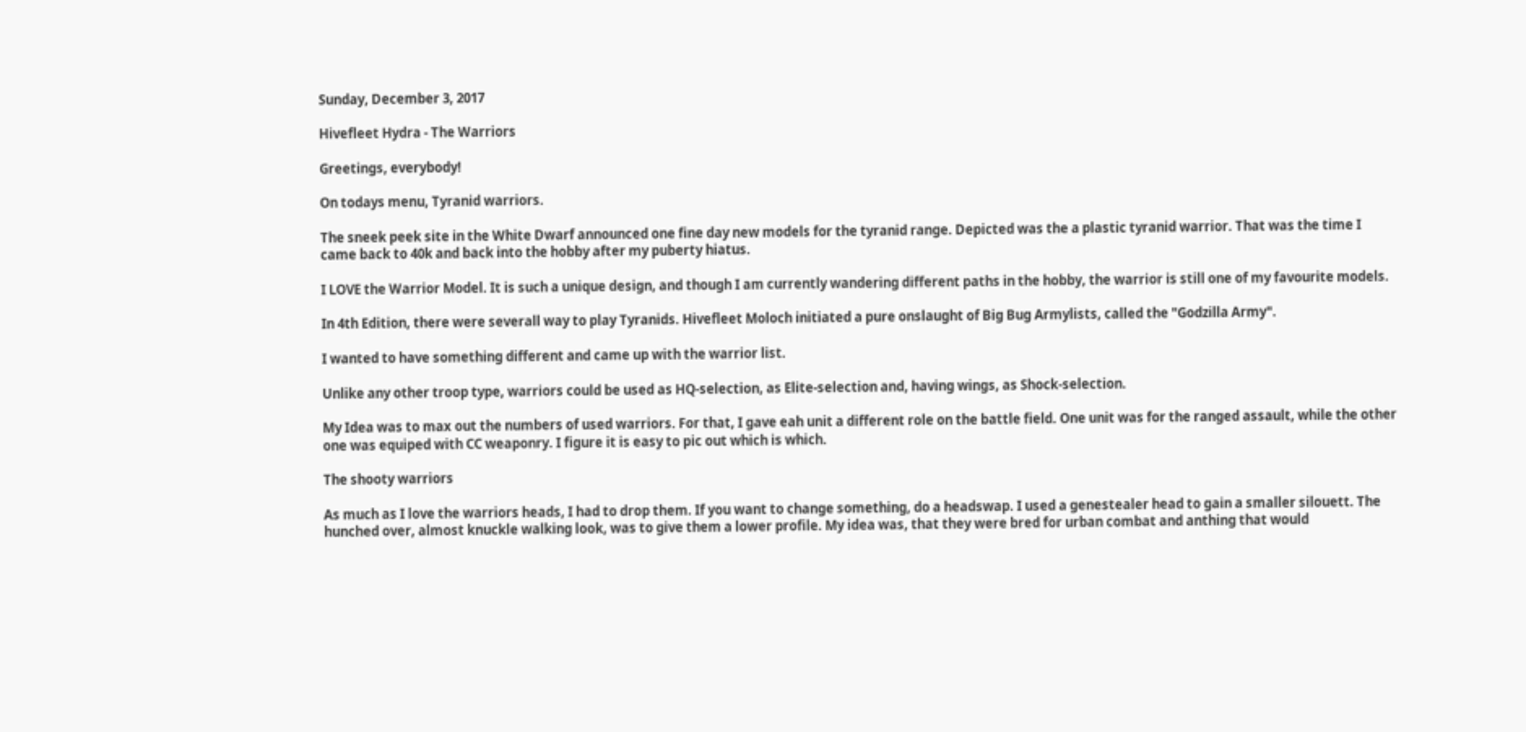Sunday, December 3, 2017

Hivefleet Hydra - The Warriors

Greetings, everybody!

On todays menu, Tyranid warriors.

The sneek peek site in the White Dwarf announced one fine day new models for the tyranid range. Depicted was the a plastic tyranid warrior. That was the time I came back to 40k and back into the hobby after my puberty hiatus.

I LOVE the Warrior Model. It is such a unique design, and though I am currently wandering different paths in the hobby, the warrior is still one of my favourite models.

In 4th Edition, there were severall way to play Tyranids. Hivefleet Moloch initiated a pure onslaught of Big Bug Armylists, called the "Godzilla Army".

I wanted to have something different and came up with the warrior list.

Unlike any other troop type, warriors could be used as HQ-selection, as Elite-selection and, having wings, as Shock-selection.

My Idea was to max out the numbers of used warriors. For that, I gave eah unit a different role on the battle field. One unit was for the ranged assault, while the other one was equiped with CC weaponry. I figure it is easy to pic out which is which.

The shooty warriors

As much as I love the warriors heads, I had to drop them. If you want to change something, do a headswap. I used a genestealer head to gain a smaller silouett. The hunched over, almost knuckle walking look, was to give them a lower profile. My idea was, that they were bred for urban combat and anthing that would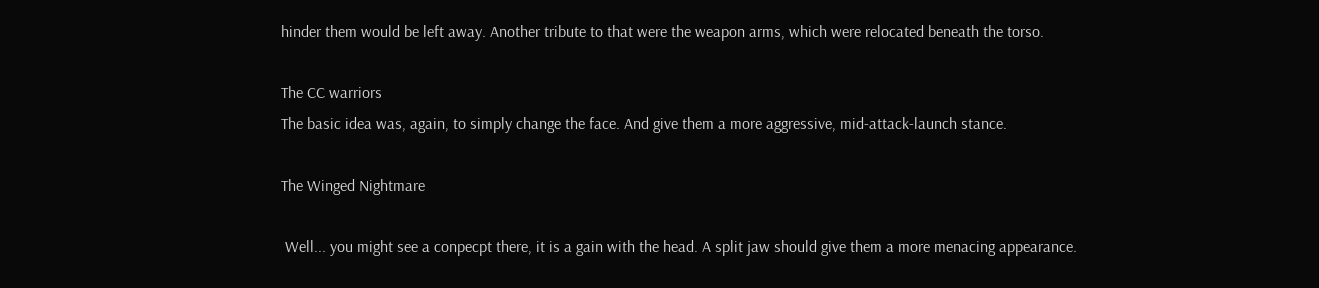hinder them would be left away. Another tribute to that were the weapon arms, which were relocated beneath the torso.

The CC warriors
The basic idea was, again, to simply change the face. And give them a more aggressive, mid-attack-launch stance.

The Winged Nightmare

 Well... you might see a conpecpt there, it is a gain with the head. A split jaw should give them a more menacing appearance.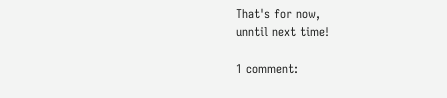That's for now,
unntil next time!

1 comment: